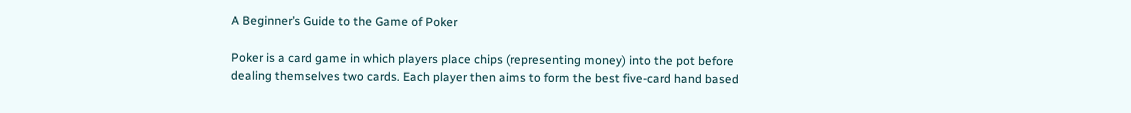A Beginner’s Guide to the Game of Poker

Poker is a card game in which players place chips (representing money) into the pot before dealing themselves two cards. Each player then aims to form the best five-card hand based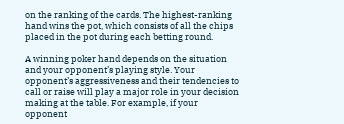on the ranking of the cards. The highest-ranking hand wins the pot, which consists of all the chips placed in the pot during each betting round.

A winning poker hand depends on the situation and your opponent’s playing style. Your opponent’s aggressiveness and their tendencies to call or raise will play a major role in your decision making at the table. For example, if your opponent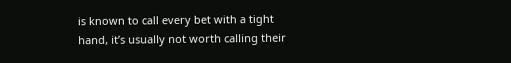is known to call every bet with a tight hand, it’s usually not worth calling their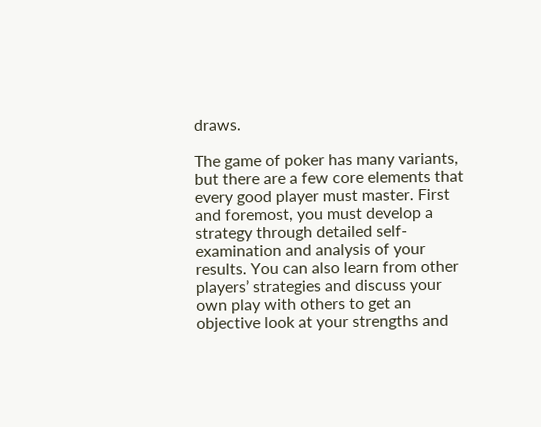draws.

The game of poker has many variants, but there are a few core elements that every good player must master. First and foremost, you must develop a strategy through detailed self-examination and analysis of your results. You can also learn from other players’ strategies and discuss your own play with others to get an objective look at your strengths and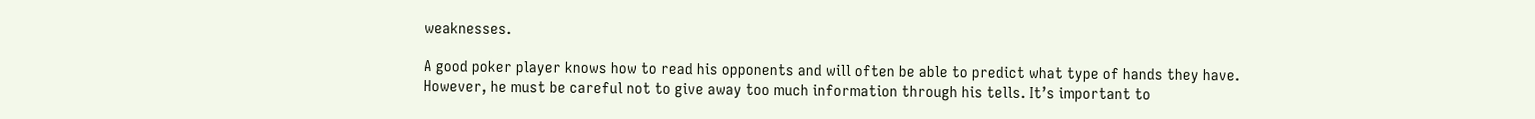weaknesses.

A good poker player knows how to read his opponents and will often be able to predict what type of hands they have. However, he must be careful not to give away too much information through his tells. It’s important to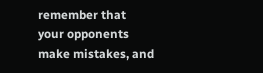remember that your opponents make mistakes, and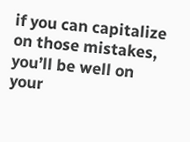if you can capitalize on those mistakes, you’ll be well on your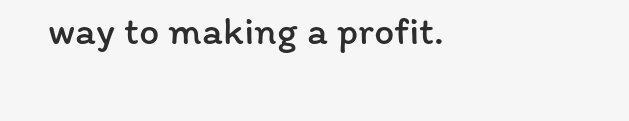way to making a profit.